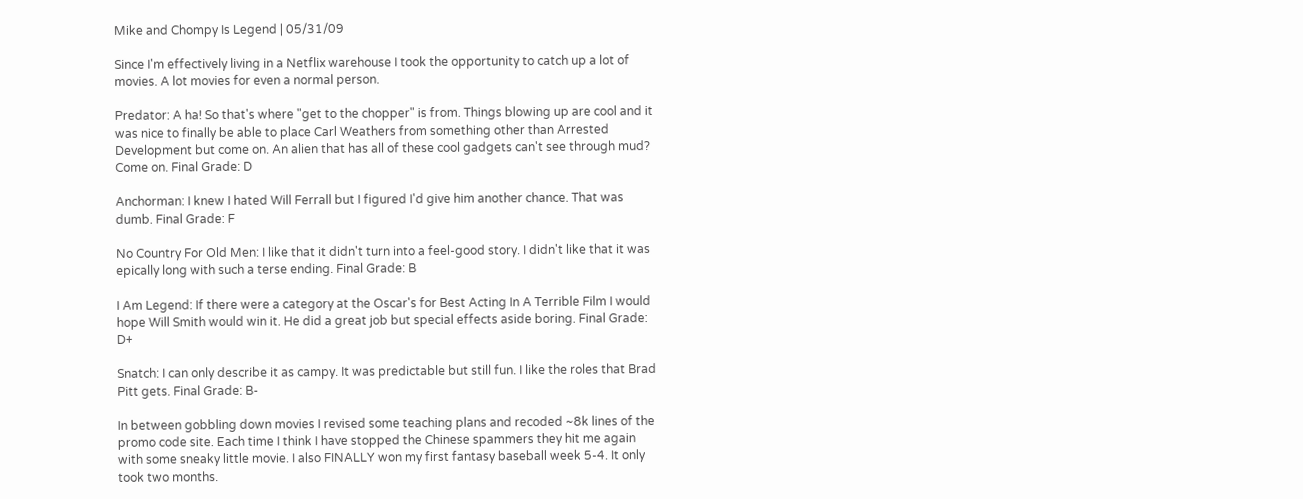Mike and Chompy Is Legend | 05/31/09

Since I'm effectively living in a Netflix warehouse I took the opportunity to catch up a lot of movies. A lot movies for even a normal person.

Predator: A ha! So that's where "get to the chopper" is from. Things blowing up are cool and it was nice to finally be able to place Carl Weathers from something other than Arrested Development but come on. An alien that has all of these cool gadgets can't see through mud? Come on. Final Grade: D

Anchorman: I knew I hated Will Ferrall but I figured I'd give him another chance. That was dumb. Final Grade: F

No Country For Old Men: I like that it didn't turn into a feel-good story. I didn't like that it was epically long with such a terse ending. Final Grade: B

I Am Legend: If there were a category at the Oscar's for Best Acting In A Terrible Film I would hope Will Smith would win it. He did a great job but special effects aside boring. Final Grade: D+

Snatch: I can only describe it as campy. It was predictable but still fun. I like the roles that Brad Pitt gets. Final Grade: B-

In between gobbling down movies I revised some teaching plans and recoded ~8k lines of the promo code site. Each time I think I have stopped the Chinese spammers they hit me again with some sneaky little movie. I also FINALLY won my first fantasy baseball week 5-4. It only took two months.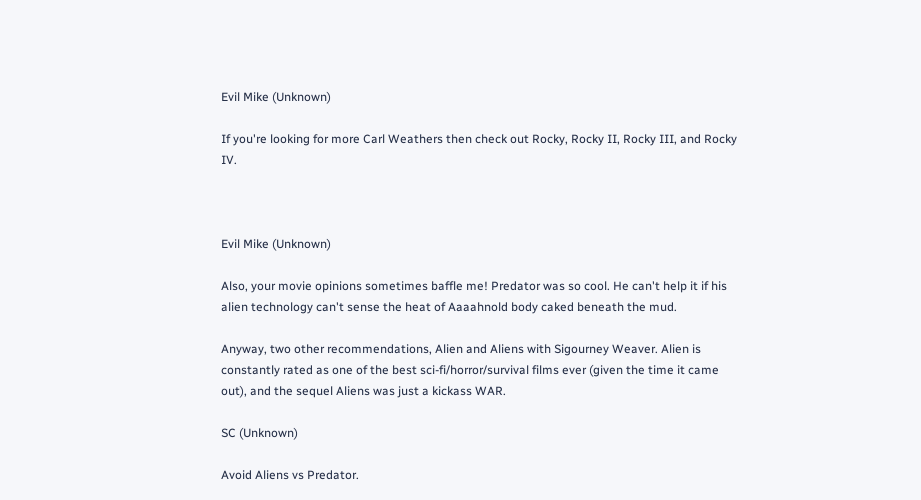Evil Mike (Unknown)

If you're looking for more Carl Weathers then check out Rocky, Rocky II, Rocky III, and Rocky IV.



Evil Mike (Unknown)

Also, your movie opinions sometimes baffle me! Predator was so cool. He can't help it if his alien technology can't sense the heat of Aaaahnold body caked beneath the mud.

Anyway, two other recommendations, Alien and Aliens with Sigourney Weaver. Alien is constantly rated as one of the best sci-fi/horror/survival films ever (given the time it came out), and the sequel Aliens was just a kickass WAR.

SC (Unknown)

Avoid Aliens vs Predator.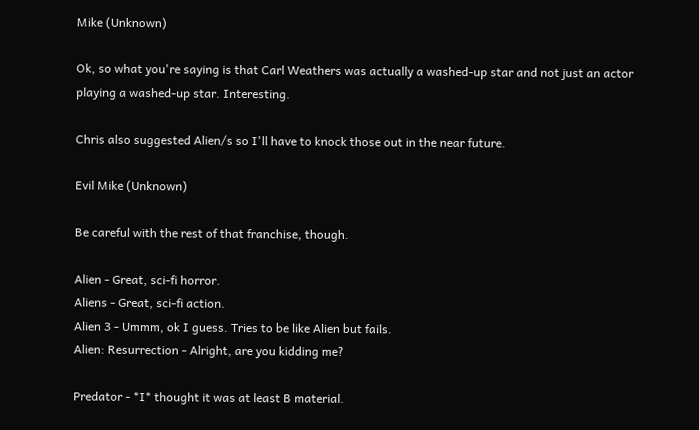Mike (Unknown)

Ok, so what you're saying is that Carl Weathers was actually a washed-up star and not just an actor playing a washed-up star. Interesting.

Chris also suggested Alien/s so I'll have to knock those out in the near future.

Evil Mike (Unknown)

Be careful with the rest of that franchise, though.

Alien - Great, sci-fi horror.
Aliens - Great, sci-fi action.
Alien 3 - Ummm, ok I guess. Tries to be like Alien but fails.
Alien: Resurrection - Alright, are you kidding me?

Predator - *I* thought it was at least B material.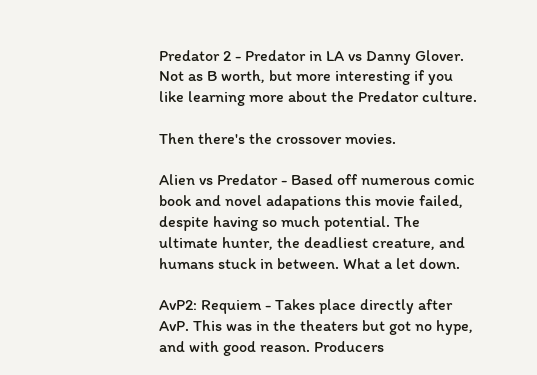Predator 2 - Predator in LA vs Danny Glover. Not as B worth, but more interesting if you like learning more about the Predator culture.

Then there's the crossover movies.

Alien vs Predator - Based off numerous comic book and novel adapations this movie failed, despite having so much potential. The ultimate hunter, the deadliest creature, and humans stuck in between. What a let down.

AvP2: Requiem - Takes place directly after AvP. This was in the theaters but got no hype, and with good reason. Producers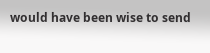would have been wise to send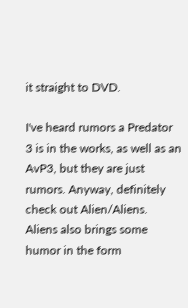it straight to DVD.

I've heard rumors a Predator 3 is in the works, as well as an AvP3, but they are just rumors. Anyway, definitely check out Alien/Aliens. Aliens also brings some humor in the form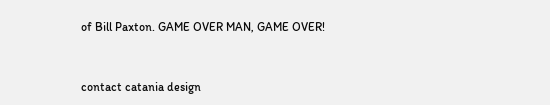of Bill Paxton. GAME OVER MAN, GAME OVER!



contact catania design